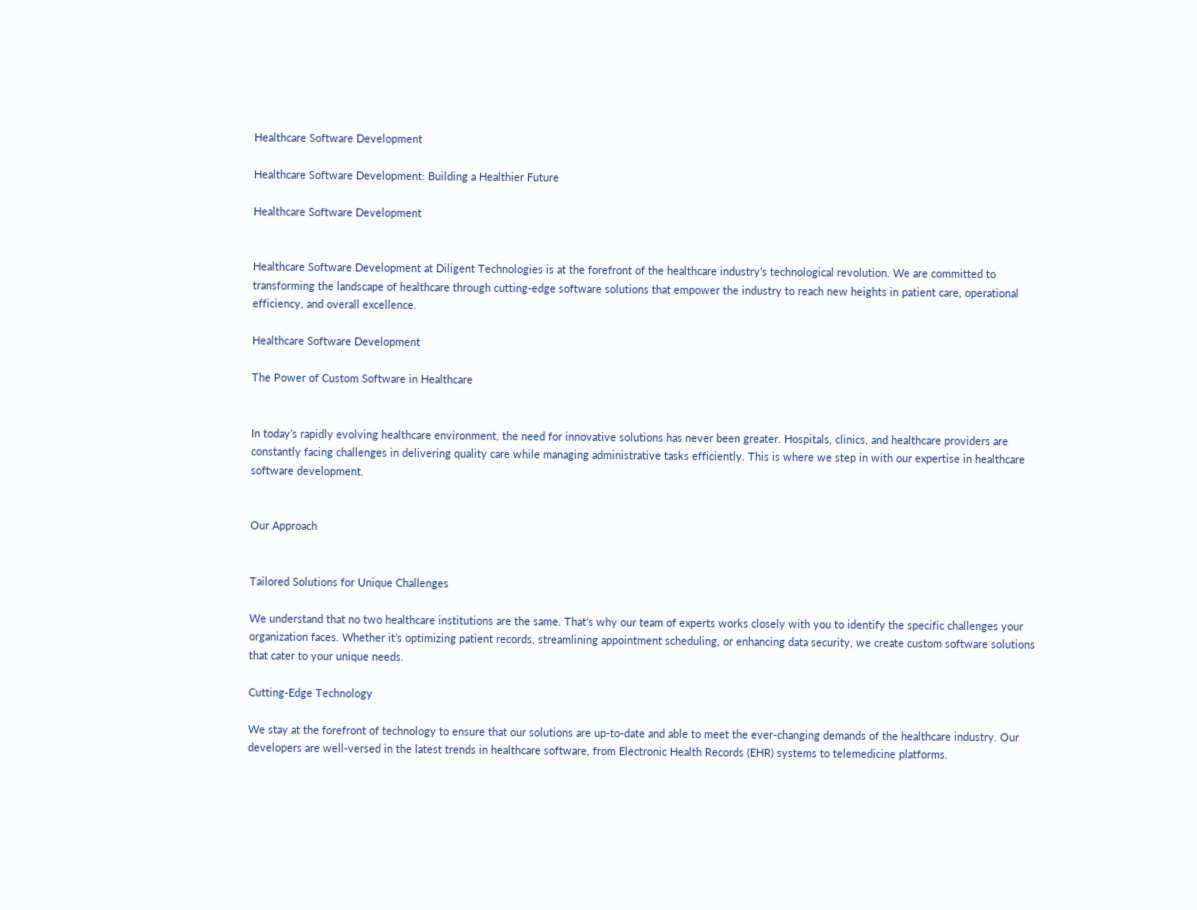Healthcare Software Development

Healthcare Software Development: Building a Healthier Future

Healthcare Software Development


Healthcare Software Development at Diligent Technologies is at the forefront of the healthcare industry’s technological revolution. We are committed to transforming the landscape of healthcare through cutting-edge software solutions that empower the industry to reach new heights in patient care, operational efficiency, and overall excellence.

Healthcare Software Development

The Power of Custom Software in Healthcare


In today’s rapidly evolving healthcare environment, the need for innovative solutions has never been greater. Hospitals, clinics, and healthcare providers are constantly facing challenges in delivering quality care while managing administrative tasks efficiently. This is where we step in with our expertise in healthcare software development.


Our Approach


Tailored Solutions for Unique Challenges

We understand that no two healthcare institutions are the same. That’s why our team of experts works closely with you to identify the specific challenges your organization faces. Whether it’s optimizing patient records, streamlining appointment scheduling, or enhancing data security, we create custom software solutions that cater to your unique needs.

Cutting-Edge Technology

We stay at the forefront of technology to ensure that our solutions are up-to-date and able to meet the ever-changing demands of the healthcare industry. Our developers are well-versed in the latest trends in healthcare software, from Electronic Health Records (EHR) systems to telemedicine platforms.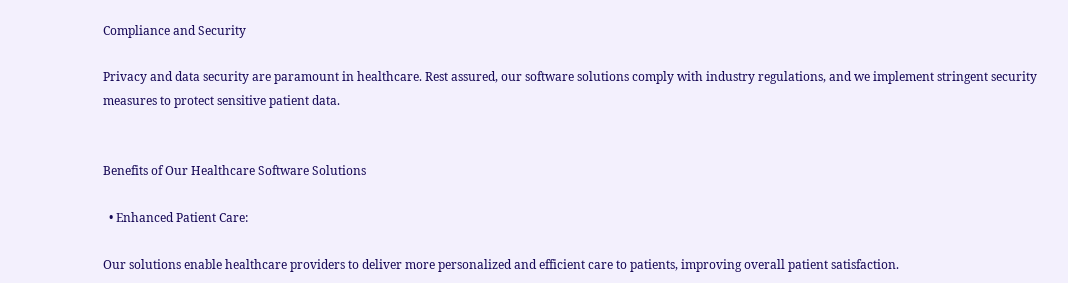Compliance and Security

Privacy and data security are paramount in healthcare. Rest assured, our software solutions comply with industry regulations, and we implement stringent security measures to protect sensitive patient data.


Benefits of Our Healthcare Software Solutions

  • Enhanced Patient Care:

Our solutions enable healthcare providers to deliver more personalized and efficient care to patients, improving overall patient satisfaction.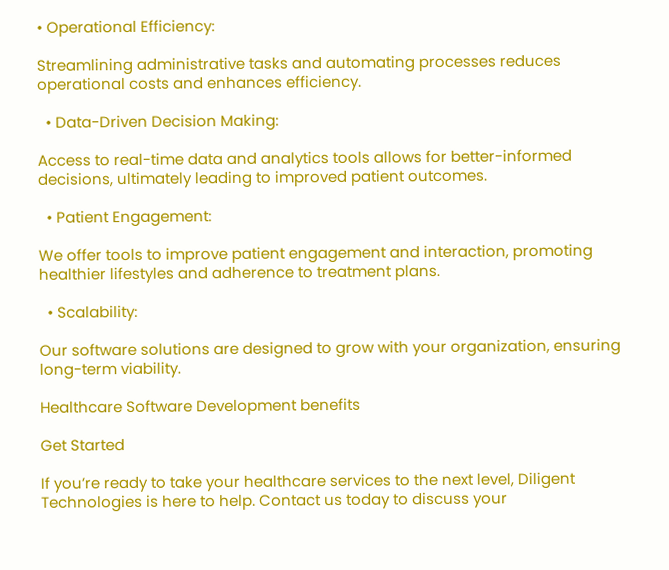• Operational Efficiency:

Streamlining administrative tasks and automating processes reduces operational costs and enhances efficiency.

  • Data-Driven Decision Making:

Access to real-time data and analytics tools allows for better-informed decisions, ultimately leading to improved patient outcomes.

  • Patient Engagement:

We offer tools to improve patient engagement and interaction, promoting healthier lifestyles and adherence to treatment plans.

  • Scalability:

Our software solutions are designed to grow with your organization, ensuring long-term viability.

Healthcare Software Development benefits

Get Started

If you’re ready to take your healthcare services to the next level, Diligent Technologies is here to help. Contact us today to discuss your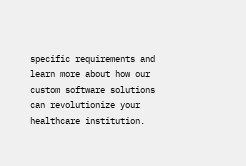specific requirements and learn more about how our custom software solutions can revolutionize your healthcare institution.